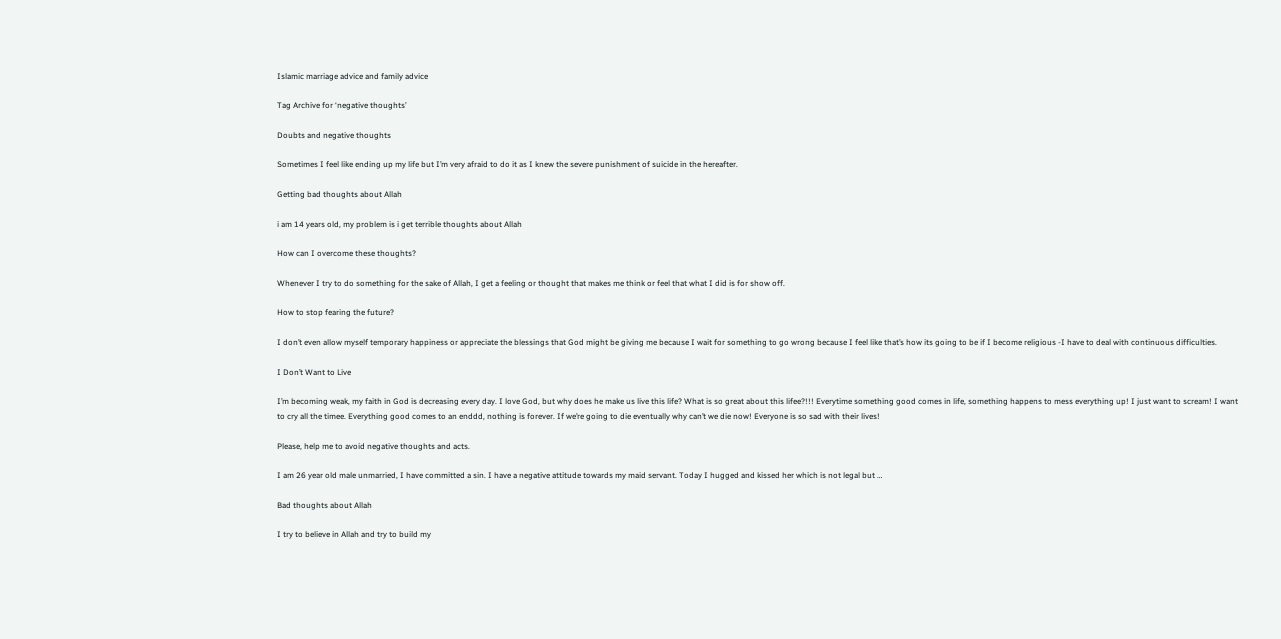Islamic marriage advice and family advice

Tag Archive for ‘negative thoughts’

Doubts and negative thoughts

Sometimes I feel like ending up my life but I’m very afraid to do it as I knew the severe punishment of suicide in the hereafter.

Getting bad thoughts about Allah

i am 14 years old, my problem is i get terrible thoughts about Allah

How can I overcome these thoughts?

Whenever I try to do something for the sake of Allah, I get a feeling or thought that makes me think or feel that what I did is for show off.

How to stop fearing the future?

I don’t even allow myself temporary happiness or appreciate the blessings that God might be giving me because I wait for something to go wrong because I feel like that’s how its going to be if I become religious -I have to deal with continuous difficulties.

I Don’t Want to Live

I’m becoming weak, my faith in God is decreasing every day. I love God, but why does he make us live this life? What is so great about this lifee?!!! Everytime something good comes in life, something happens to mess everything up! I just want to scream! I want to cry all the timee. Everything good comes to an enddd, nothing is forever. If we’re going to die eventually why can’t we die now! Everyone is so sad with their lives!

Please, help me to avoid negative thoughts and acts.

I am 26 year old male unmarried, I have committed a sin. I have a negative attitude towards my maid servant. Today I hugged and kissed her which is not legal but …

Bad thoughts about Allah

I try to believe in Allah and try to build my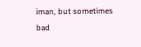iman, but sometimes bad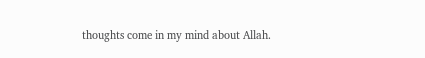thoughts come in my mind about Allah.